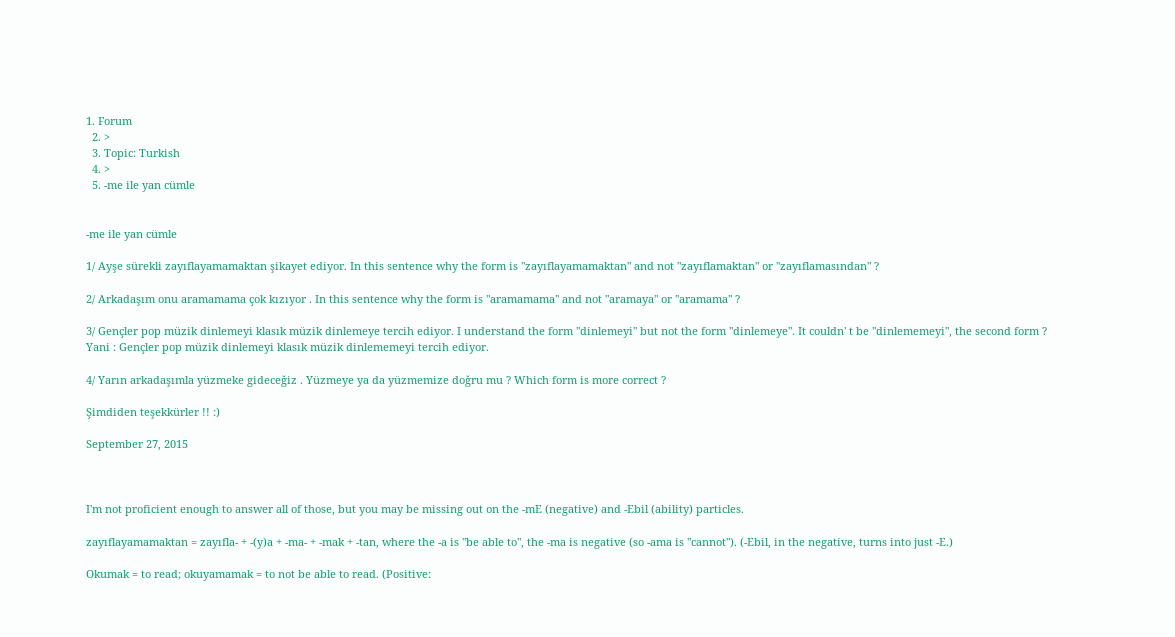1. Forum
  2. >
  3. Topic: Turkish
  4. >
  5. -me ile yan cümle


-me ile yan cümle

1/ Ayşe sürekli zayıflayamamaktan şikayet ediyor. In this sentence why the form is "zayıflayamamaktan" and not "zayıflamaktan" or "zayıflamasından" ?

2/ Arkadaşım onu aramamama çok kızıyor . In this sentence why the form is "aramamama" and not "aramaya" or "aramama" ?

3/ Gençler pop müzik dinlemeyi klasık müzik dinlemeye tercih ediyor. I understand the form "dinlemeyi" but not the form "dinlemeye". It couldn' t be "dinlememeyi", the second form ? Yani : Gençler pop müzik dinlemeyi klasık müzik dinlememeyi tercih ediyor.

4/ Yarın arkadaşımla yüzmeke gideceğiz . Yüzmeye ya da yüzmemize doğru mu ? Which form is more correct ?

Şimdiden teşekkürler !! :)

September 27, 2015



I'm not proficient enough to answer all of those, but you may be missing out on the -mE (negative) and -Ebil (ability) particles.

zayıflayamamaktan = zayıfla- + -(y)a + -ma- + -mak + -tan, where the -a is "be able to", the -ma is negative (so -ama is "cannot"). (-Ebil, in the negative, turns into just -E.)

Okumak = to read; okuyamamak = to not be able to read. (Positive: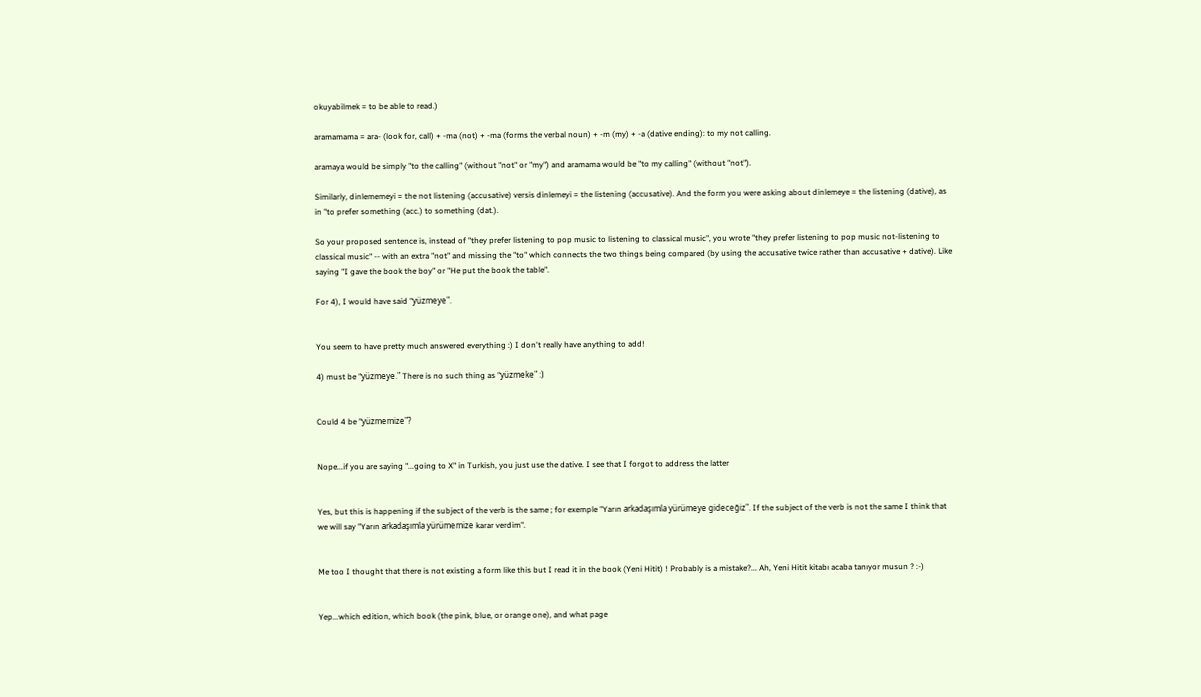okuyabilmek = to be able to read.)

aramamama = ara- (look for, call) + -ma (not) + -ma (forms the verbal noun) + -m (my) + -a (dative ending): to my not calling.

aramaya would be simply "to the calling" (without "not" or "my") and aramama would be "to my calling" (without "not").

Similarly, dinlememeyi = the not listening (accusative) versis dinlemeyi = the listening (accusative). And the form you were asking about dinlemeye = the listening (dative), as in "to prefer something (acc.) to something (dat.).

So your proposed sentence is, instead of "they prefer listening to pop music to listening to classical music", you wrote "they prefer listening to pop music not-listening to classical music" -- with an extra "not" and missing the "to" which connects the two things being compared (by using the accusative twice rather than accusative + dative). Like saying "I gave the book the boy" or "He put the book the table".

For 4), I would have said "yüzmeye".


You seem to have pretty much answered everything :) I don't really have anything to add!

4) must be "yüzmeye." There is no such thing as "yüzmeke" :)


Could 4 be "yüzmemize"?


Nope...if you are saying "...going to X" in Turkish, you just use the dative. I see that I forgot to address the latter


Yes, but this is happening if the subject of the verb is the same ; for exemple "Yarın arkadaşımla yürümeye gideceğiz". If the subject of the verb is not the same I think that we will say "Yarın arkadaşımla yürümemize karar verdim".


Me too I thought that there is not existing a form like this but I read it in the book (Yeni Hitit) ! Probably is a mistake?... Ah, Yeni Hitit kitabı acaba tanıyor musun ? :-)


Yep...which edition, which book (the pink, blue, or orange one), and what page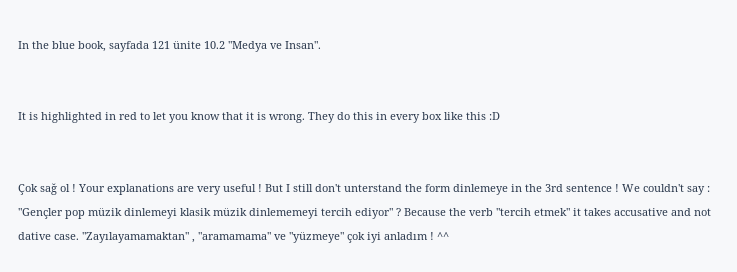In the blue book, sayfada 121 ünite 10.2 "Medya ve Insan".


It is highlighted in red to let you know that it is wrong. They do this in every box like this :D


Çok sağ ol ! Your explanations are very useful ! But I still don't unterstand the form dinlemeye in the 3rd sentence ! We couldn't say : "Gençler pop müzik dinlemeyi klasik müzik dinlememeyi tercih ediyor" ? Because the verb "tercih etmek" it takes accusative and not dative case. "Zayılayamamaktan" , "aramamama" ve "yüzmeye" çok iyi anladım ! ^^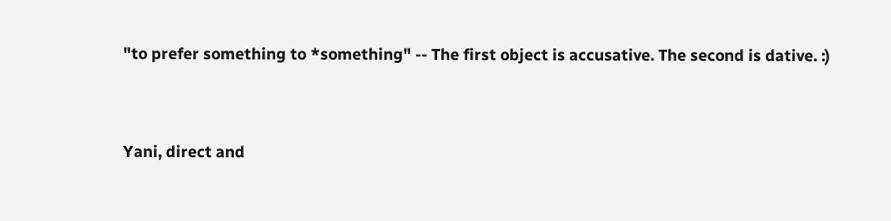"to prefer something to *something" -- The first object is accusative. The second is dative. :)


Yani, direct and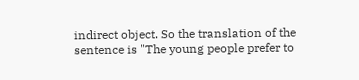indirect object. So the translation of the sentence is "The young people prefer to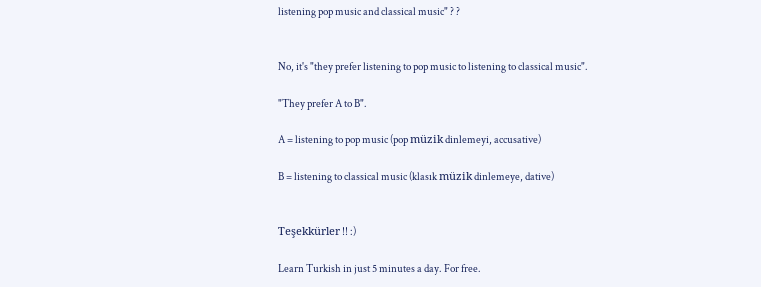listening pop music and classical music" ? ?


No, it's "they prefer listening to pop music to listening to classical music".

"They prefer A to B".

A = listening to pop music (pop müzik dinlemeyi, accusative)

B = listening to classical music (klasık müzik dinlemeye, dative)


Teşekkürler !! :)

Learn Turkish in just 5 minutes a day. For free.